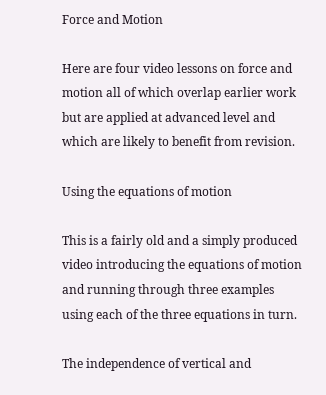Force and Motion

Here are four video lessons on force and motion all of which overlap earlier work but are applied at advanced level and which are likely to benefit from revision.

Using the equations of motion

This is a fairly old and a simply produced video introducing the equations of motion and running through three examples using each of the three equations in turn.

The independence of vertical and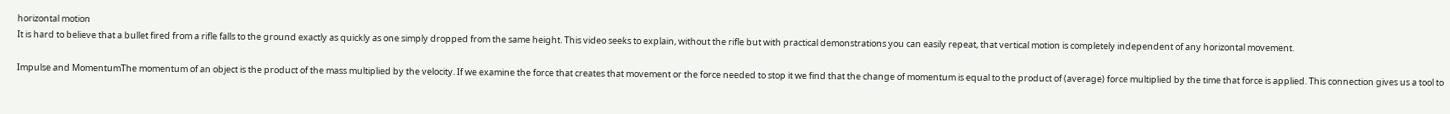horizontal motion
It is hard to believe that a bullet fired from a rifle falls to the ground exactly as quickly as one simply dropped from the same height. This video seeks to explain, without the rifle but with practical demonstrations you can easily repeat, that vertical motion is completely independent of any horizontal movement.

Impulse and MomentumThe momentum of an object is the product of the mass multiplied by the velocity. If we examine the force that creates that movement or the force needed to stop it we find that the change of momentum is equal to the product of (average) force multiplied by the time that force is applied. This connection gives us a tool to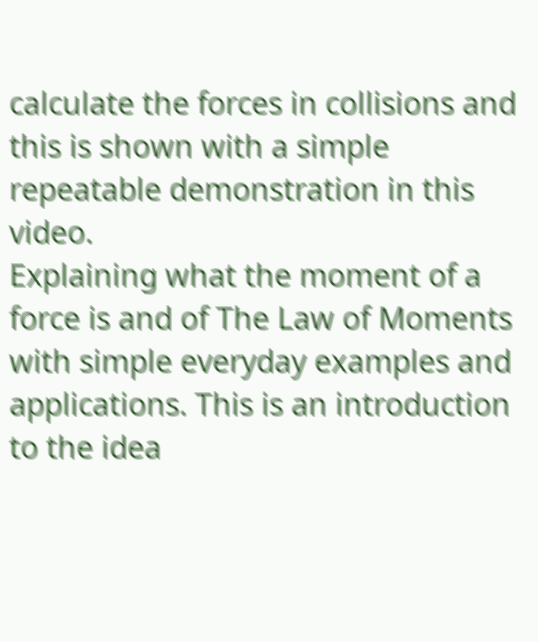calculate the forces in collisions and this is shown with a simple repeatable demonstration in this video.
Explaining what the moment of a force is and of The Law of Moments with simple everyday examples and applications. This is an introduction to the idea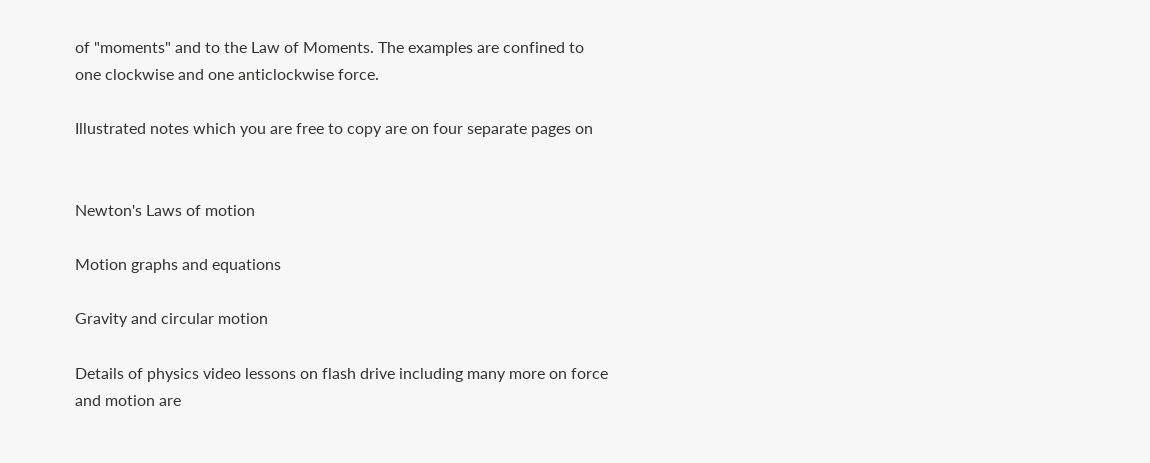of "moments" and to the Law of Moments. The examples are confined to one clockwise and one anticlockwise force.

Illustrated notes which you are free to copy are on four separate pages on


Newton's Laws of motion

Motion graphs and equations

Gravity and circular motion

Details of physics video lessons on flash drive including many more on force and motion are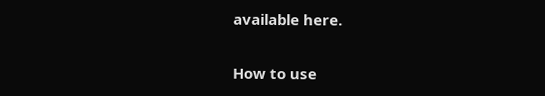available here.

How to use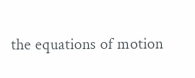the equations of motion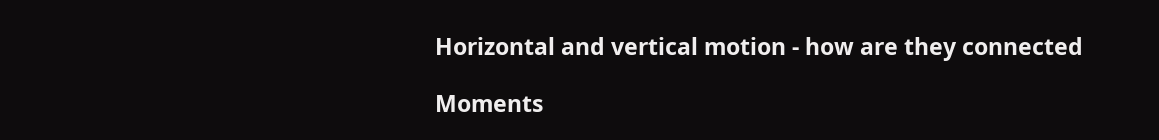Horizontal and vertical motion - how are they connected

Moments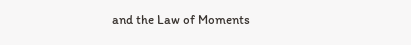and the Law of Moments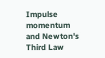Impulse momentum and Newton's Third Law